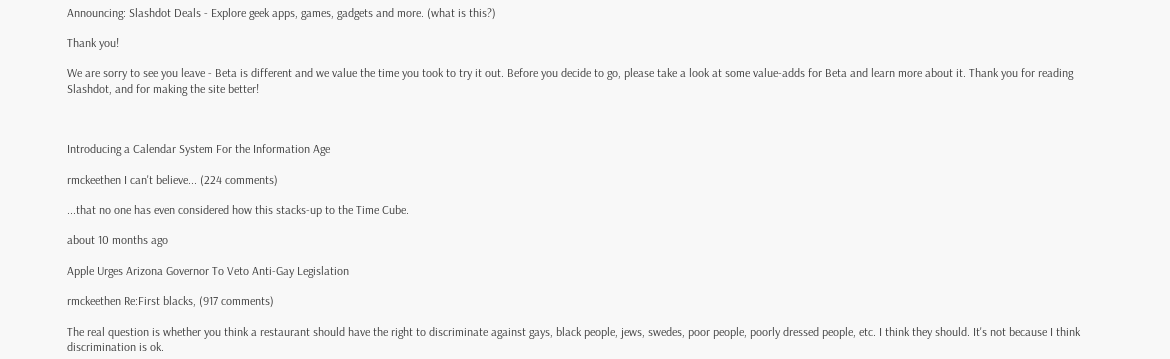Announcing: Slashdot Deals - Explore geek apps, games, gadgets and more. (what is this?)

Thank you!

We are sorry to see you leave - Beta is different and we value the time you took to try it out. Before you decide to go, please take a look at some value-adds for Beta and learn more about it. Thank you for reading Slashdot, and for making the site better!



Introducing a Calendar System For the Information Age

rmckeethen I can't believe... (224 comments)

...that no one has even considered how this stacks-up to the Time Cube.

about 10 months ago

Apple Urges Arizona Governor To Veto Anti-Gay Legislation

rmckeethen Re:First blacks, (917 comments)

The real question is whether you think a restaurant should have the right to discriminate against gays, black people, jews, swedes, poor people, poorly dressed people, etc. I think they should. It's not because I think discrimination is ok.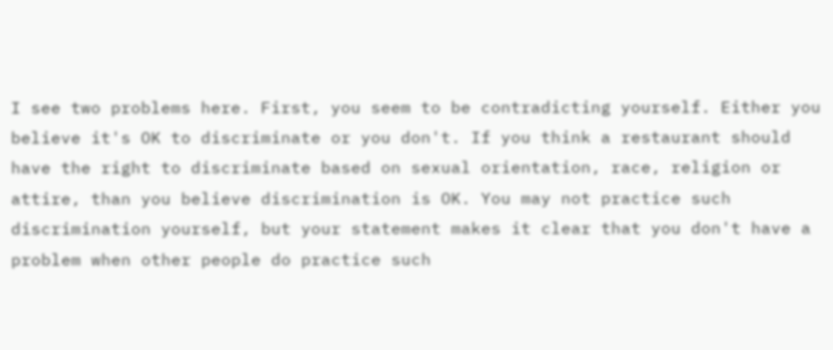I see two problems here. First, you seem to be contradicting yourself. Either you believe it's OK to discriminate or you don't. If you think a restaurant should have the right to discriminate based on sexual orientation, race, religion or attire, than you believe discrimination is OK. You may not practice such discrimination yourself, but your statement makes it clear that you don't have a problem when other people do practice such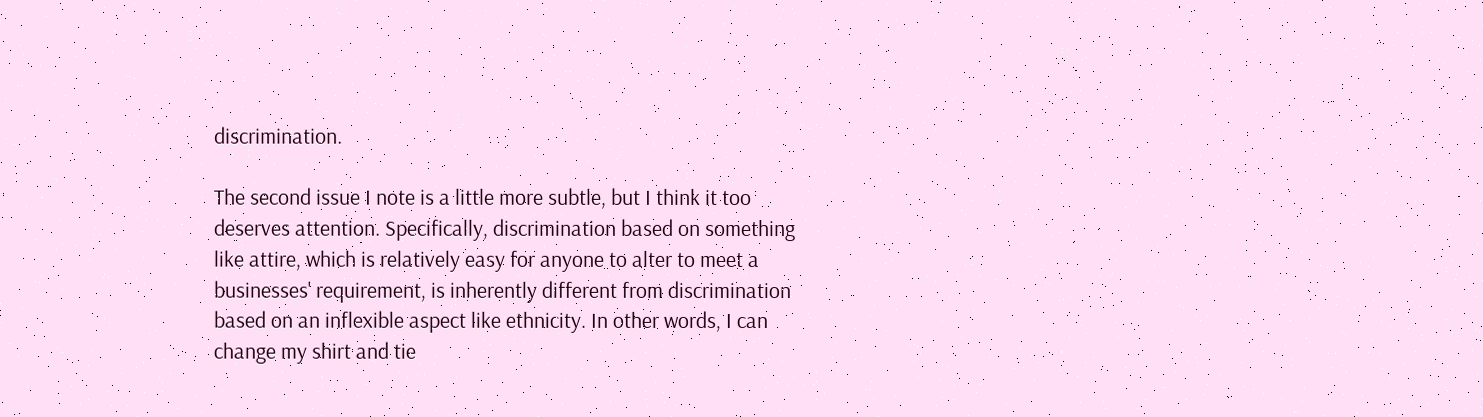discrimination.

The second issue I note is a little more subtle, but I think it too deserves attention. Specifically, discrimination based on something like attire, which is relatively easy for anyone to alter to meet a businesses' requirement, is inherently different from discrimination based on an inflexible aspect like ethnicity. In other words, I can change my shirt and tie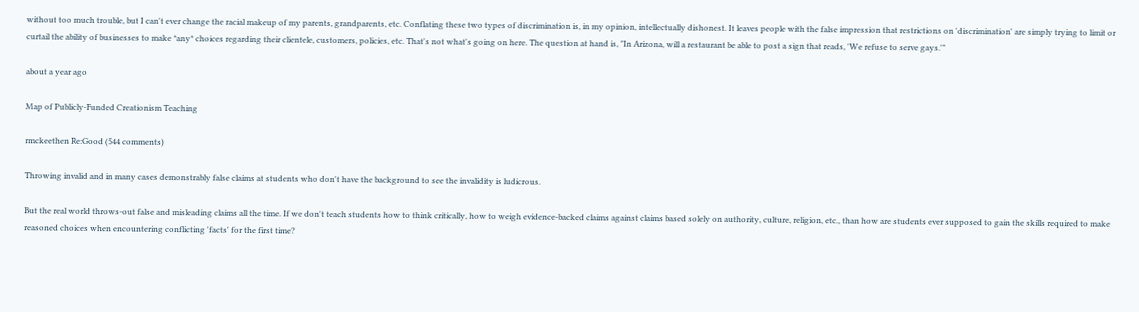without too much trouble, but I can't ever change the racial makeup of my parents, grandparents, etc. Conflating these two types of discrimination is, in my opinion, intellectually dishonest. It leaves people with the false impression that restrictions on 'discrimination' are simply trying to limit or curtail the ability of businesses to make *any* choices regarding their clientele, customers, policies, etc. That's not what's going on here. The question at hand is, "In Arizona, will a restaurant be able to post a sign that reads, 'We refuse to serve gays.'"

about a year ago

Map of Publicly-Funded Creationism Teaching

rmckeethen Re:Good (544 comments)

Throwing invalid and in many cases demonstrably false claims at students who don't have the background to see the invalidity is ludicrous.

But the real world throws-out false and misleading claims all the time. If we don't teach students how to think critically, how to weigh evidence-backed claims against claims based solely on authority, culture, religion, etc., than how are students ever supposed to gain the skills required to make reasoned choices when encountering conflicting 'facts' for the first time?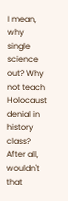I mean, why single science out? Why not teach Holocaust denial in history class? After all, wouldn't that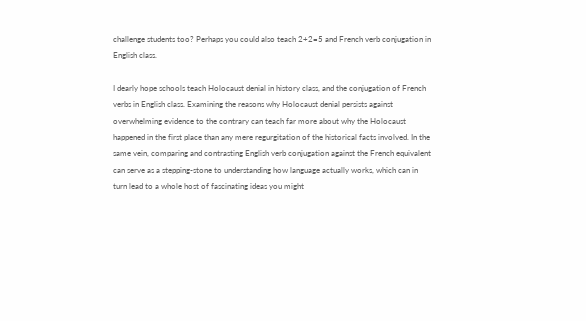challenge students too? Perhaps you could also teach 2+2=5 and French verb conjugation in English class.

I dearly hope schools teach Holocaust denial in history class, and the conjugation of French verbs in English class. Examining the reasons why Holocaust denial persists against overwhelming evidence to the contrary can teach far more about why the Holocaust happened in the first place than any mere regurgitation of the historical facts involved. In the same vein, comparing and contrasting English verb conjugation against the French equivalent can serve as a stepping-stone to understanding how language actually works, which can in turn lead to a whole host of fascinating ideas you might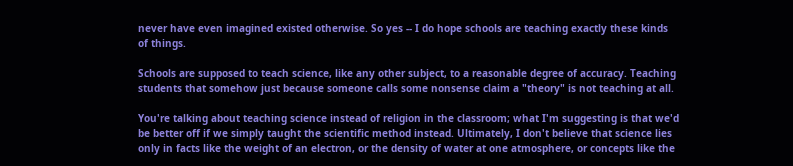never have even imagined existed otherwise. So yes -- I do hope schools are teaching exactly these kinds of things.

Schools are supposed to teach science, like any other subject, to a reasonable degree of accuracy. Teaching students that somehow just because someone calls some nonsense claim a "theory" is not teaching at all.

You're talking about teaching science instead of religion in the classroom; what I'm suggesting is that we'd be better off if we simply taught the scientific method instead. Ultimately, I don't believe that science lies only in facts like the weight of an electron, or the density of water at one atmosphere, or concepts like the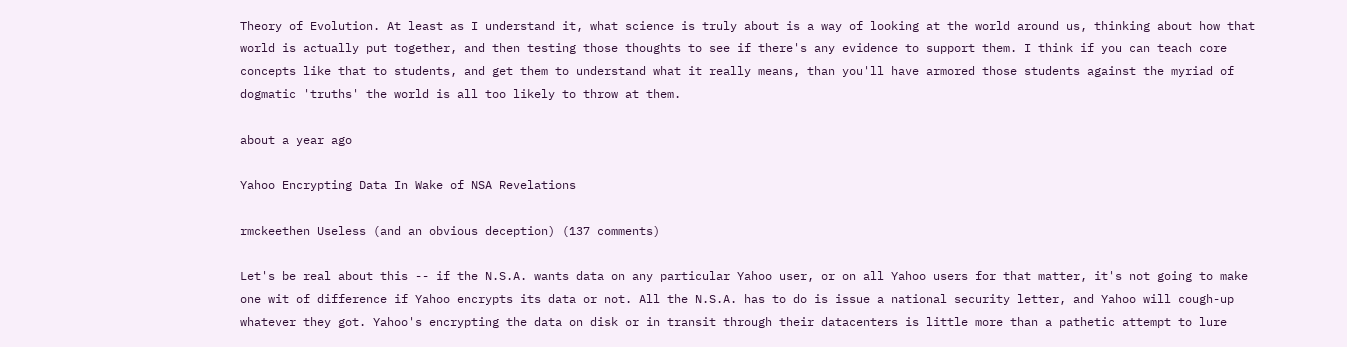Theory of Evolution. At least as I understand it, what science is truly about is a way of looking at the world around us, thinking about how that world is actually put together, and then testing those thoughts to see if there's any evidence to support them. I think if you can teach core concepts like that to students, and get them to understand what it really means, than you'll have armored those students against the myriad of dogmatic 'truths' the world is all too likely to throw at them.

about a year ago

Yahoo Encrypting Data In Wake of NSA Revelations

rmckeethen Useless (and an obvious deception) (137 comments)

Let's be real about this -- if the N.S.A. wants data on any particular Yahoo user, or on all Yahoo users for that matter, it's not going to make one wit of difference if Yahoo encrypts its data or not. All the N.S.A. has to do is issue a national security letter, and Yahoo will cough-up whatever they got. Yahoo's encrypting the data on disk or in transit through their datacenters is little more than a pathetic attempt to lure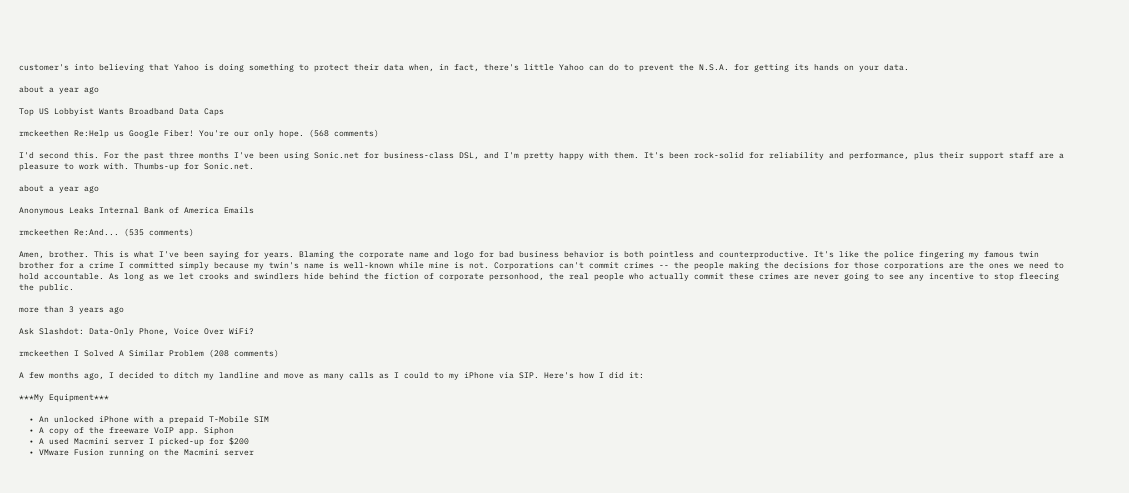customer's into believing that Yahoo is doing something to protect their data when, in fact, there's little Yahoo can do to prevent the N.S.A. for getting its hands on your data.

about a year ago

Top US Lobbyist Wants Broadband Data Caps

rmckeethen Re:Help us Google Fiber! You're our only hope. (568 comments)

I'd second this. For the past three months I've been using Sonic.net for business-class DSL, and I'm pretty happy with them. It's been rock-solid for reliability and performance, plus their support staff are a pleasure to work with. Thumbs-up for Sonic.net.

about a year ago

Anonymous Leaks Internal Bank of America Emails

rmckeethen Re:And... (535 comments)

Amen, brother. This is what I've been saying for years. Blaming the corporate name and logo for bad business behavior is both pointless and counterproductive. It's like the police fingering my famous twin brother for a crime I committed simply because my twin's name is well-known while mine is not. Corporations can't commit crimes -- the people making the decisions for those corporations are the ones we need to hold accountable. As long as we let crooks and swindlers hide behind the fiction of corporate personhood, the real people who actually commit these crimes are never going to see any incentive to stop fleecing the public.

more than 3 years ago

Ask Slashdot: Data-Only Phone, Voice Over WiFi?

rmckeethen I Solved A Similar Problem (208 comments)

A few months ago, I decided to ditch my landline and move as many calls as I could to my iPhone via SIP. Here's how I did it:

***My Equipment***

  • An unlocked iPhone with a prepaid T-Mobile SIM
  • A copy of the freeware VoIP app. Siphon
  • A used Macmini server I picked-up for $200
  • VMware Fusion running on the Macmini server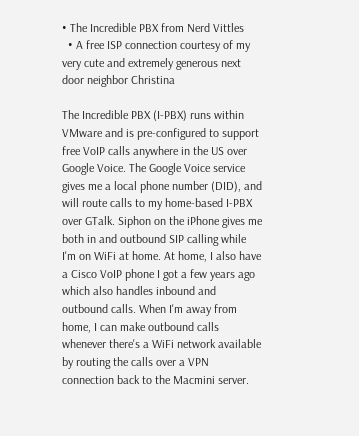• The Incredible PBX from Nerd Vittles
  • A free ISP connection courtesy of my very cute and extremely generous next door neighbor Christina

The Incredible PBX (I-PBX) runs within VMware and is pre-configured to support free VoIP calls anywhere in the US over Google Voice. The Google Voice service gives me a local phone number (DID), and will route calls to my home-based I-PBX over GTalk. Siphon on the iPhone gives me both in and outbound SIP calling while I'm on WiFi at home. At home, I also have a Cisco VoIP phone I got a few years ago which also handles inbound and outbound calls. When I'm away from home, I can make outbound calls whenever there's a WiFi network available by routing the calls over a VPN connection back to the Macmini server.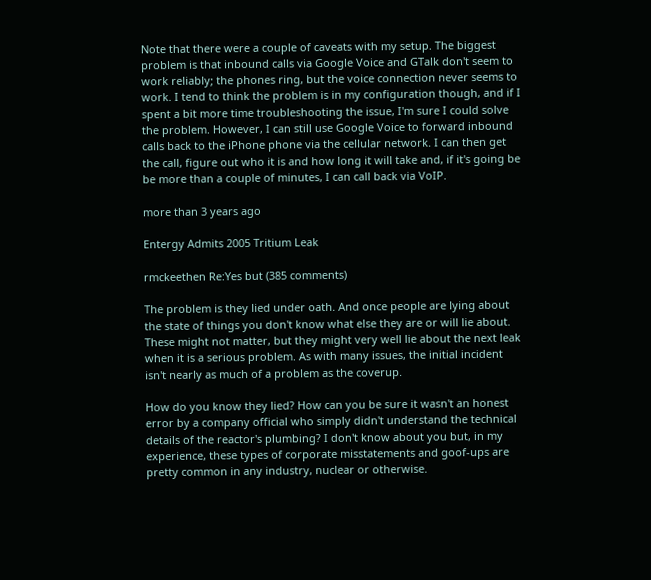Note that there were a couple of caveats with my setup. The biggest problem is that inbound calls via Google Voice and GTalk don't seem to work reliably; the phones ring, but the voice connection never seems to work. I tend to think the problem is in my configuration though, and if I spent a bit more time troubleshooting the issue, I'm sure I could solve the problem. However, I can still use Google Voice to forward inbound calls back to the iPhone phone via the cellular network. I can then get the call, figure out who it is and how long it will take and, if it's going be be more than a couple of minutes, I can call back via VoIP.

more than 3 years ago

Entergy Admits 2005 Tritium Leak

rmckeethen Re:Yes but (385 comments)

The problem is they lied under oath. And once people are lying about the state of things you don't know what else they are or will lie about. These might not matter, but they might very well lie about the next leak when it is a serious problem. As with many issues, the initial incident isn't nearly as much of a problem as the coverup.

How do you know they lied? How can you be sure it wasn't an honest error by a company official who simply didn't understand the technical details of the reactor's plumbing? I don't know about you but, in my experience, these types of corporate misstatements and goof-ups are pretty common in any industry, nuclear or otherwise.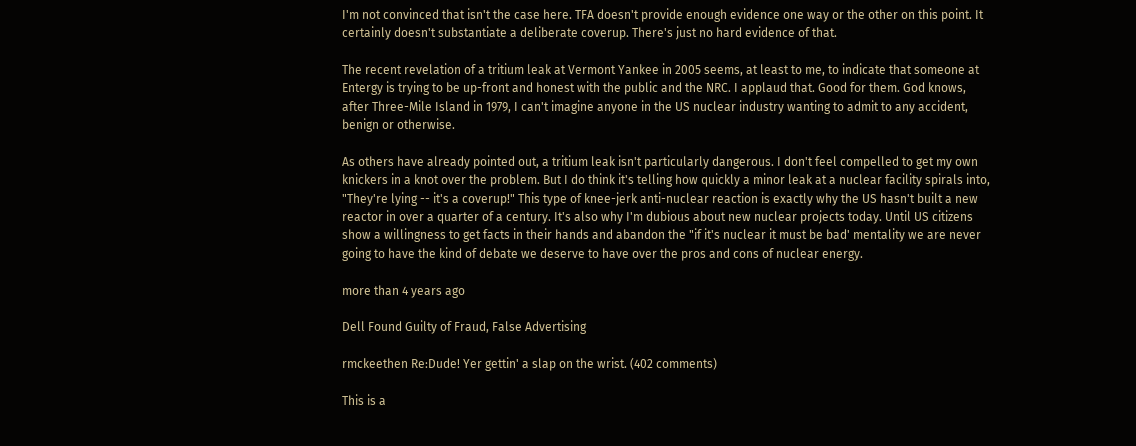I'm not convinced that isn't the case here. TFA doesn't provide enough evidence one way or the other on this point. It certainly doesn't substantiate a deliberate coverup. There's just no hard evidence of that.

The recent revelation of a tritium leak at Vermont Yankee in 2005 seems, at least to me, to indicate that someone at Entergy is trying to be up-front and honest with the public and the NRC. I applaud that. Good for them. God knows, after Three-Mile Island in 1979, I can't imagine anyone in the US nuclear industry wanting to admit to any accident, benign or otherwise.

As others have already pointed out, a tritium leak isn't particularly dangerous. I don't feel compelled to get my own knickers in a knot over the problem. But I do think it's telling how quickly a minor leak at a nuclear facility spirals into, "They're lying -- it's a coverup!" This type of knee-jerk anti-nuclear reaction is exactly why the US hasn't built a new reactor in over a quarter of a century. It's also why I'm dubious about new nuclear projects today. Until US citizens show a willingness to get facts in their hands and abandon the "if it's nuclear it must be bad' mentality we are never going to have the kind of debate we deserve to have over the pros and cons of nuclear energy.

more than 4 years ago

Dell Found Guilty of Fraud, False Advertising

rmckeethen Re:Dude! Yer gettin' a slap on the wrist. (402 comments)

This is a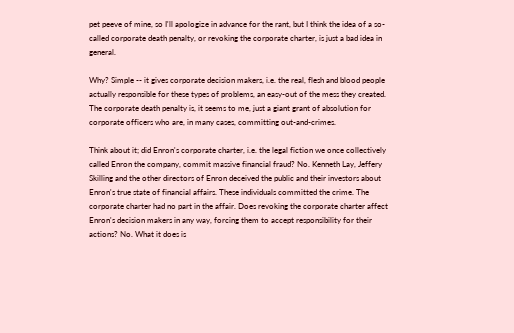pet peeve of mine, so I'll apologize in advance for the rant, but I think the idea of a so-called corporate death penalty, or revoking the corporate charter, is just a bad idea in general.

Why? Simple -- it gives corporate decision makers, i.e. the real, flesh and blood people actually responsible for these types of problems, an easy-out of the mess they created. The corporate death penalty is, it seems to me, just a giant grant of absolution for corporate officers who are, in many cases, committing out-and-crimes.

Think about it; did Enron's corporate charter, i.e. the legal fiction we once collectively called Enron the company, commit massive financial fraud? No. Kenneth Lay, Jeffery Skilling and the other directors of Enron deceived the public and their investors about Enron's true state of financial affairs. These individuals committed the crime. The corporate charter had no part in the affair. Does revoking the corporate charter affect Enron's decision makers in any way, forcing them to accept responsibility for their actions? No. What it does is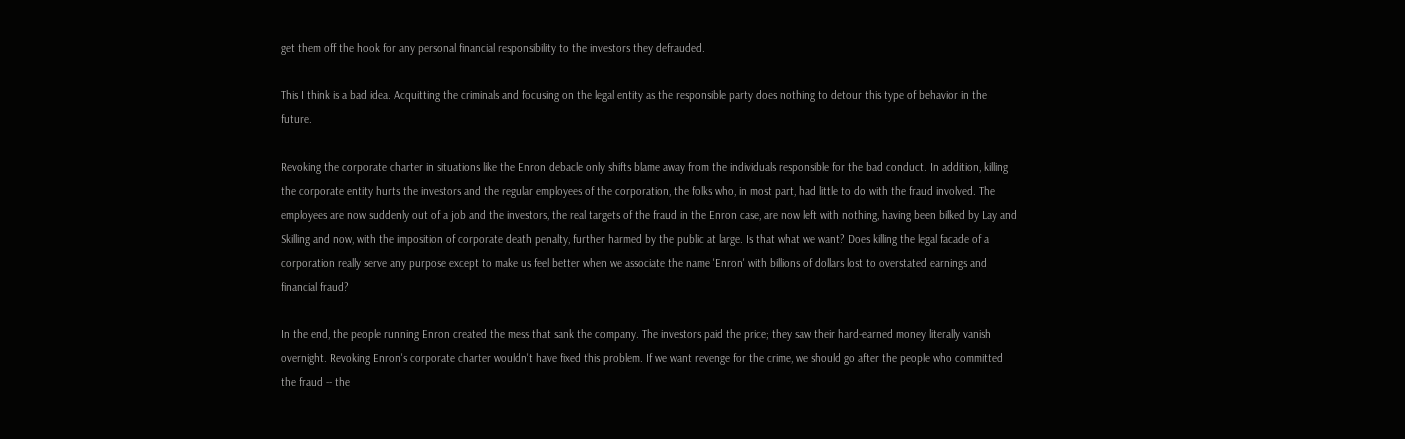get them off the hook for any personal financial responsibility to the investors they defrauded.

This I think is a bad idea. Acquitting the criminals and focusing on the legal entity as the responsible party does nothing to detour this type of behavior in the future.

Revoking the corporate charter in situations like the Enron debacle only shifts blame away from the individuals responsible for the bad conduct. In addition, killing the corporate entity hurts the investors and the regular employees of the corporation, the folks who, in most part, had little to do with the fraud involved. The employees are now suddenly out of a job and the investors, the real targets of the fraud in the Enron case, are now left with nothing, having been bilked by Lay and Skilling and now, with the imposition of corporate death penalty, further harmed by the public at large. Is that what we want? Does killing the legal facade of a corporation really serve any purpose except to make us feel better when we associate the name 'Enron' with billions of dollars lost to overstated earnings and financial fraud?

In the end, the people running Enron created the mess that sank the company. The investors paid the price; they saw their hard-earned money literally vanish overnight. Revoking Enron's corporate charter wouldn't have fixed this problem. If we want revenge for the crime, we should go after the people who committed the fraud -- the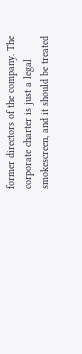former directors of the company. The corporate charter is just a legal smokescreen, and it should be treated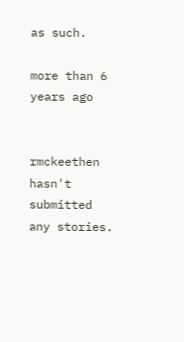as such.

more than 6 years ago


rmckeethen hasn't submitted any stories.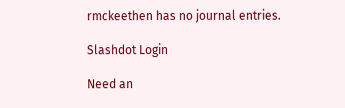rmckeethen has no journal entries.

Slashdot Login

Need an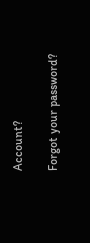Account?

Forgot your password?